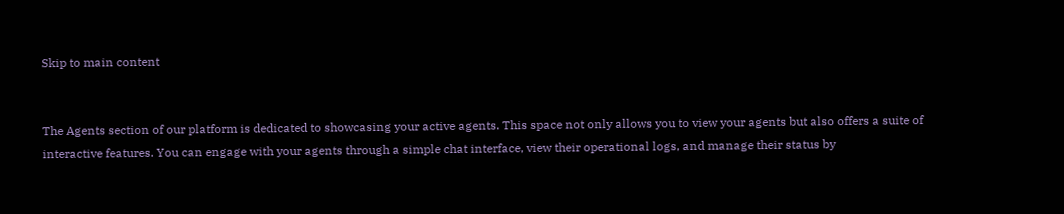Skip to main content


The Agents section of our platform is dedicated to showcasing your active agents. This space not only allows you to view your agents but also offers a suite of interactive features. You can engage with your agents through a simple chat interface, view their operational logs, and manage their status by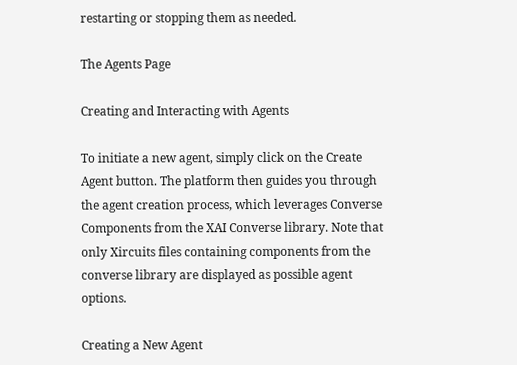restarting or stopping them as needed.

The Agents Page

Creating and Interacting with Agents

To initiate a new agent, simply click on the Create Agent button. The platform then guides you through the agent creation process, which leverages Converse Components from the XAI Converse library. Note that only Xircuits files containing components from the converse library are displayed as possible agent options.

Creating a New Agent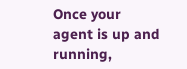Once your agent is up and running,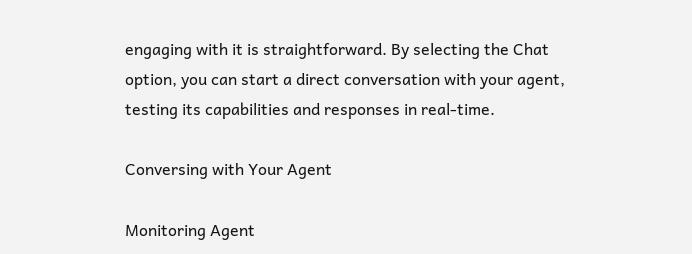engaging with it is straightforward. By selecting the Chat option, you can start a direct conversation with your agent, testing its capabilities and responses in real-time.

Conversing with Your Agent

Monitoring Agent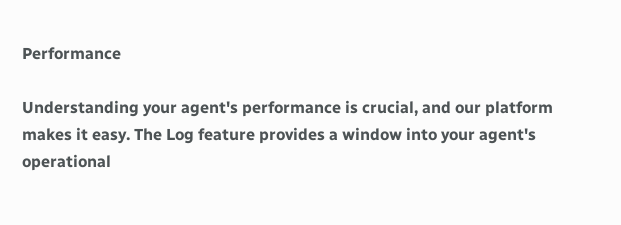Performance

Understanding your agent's performance is crucial, and our platform makes it easy. The Log feature provides a window into your agent's operational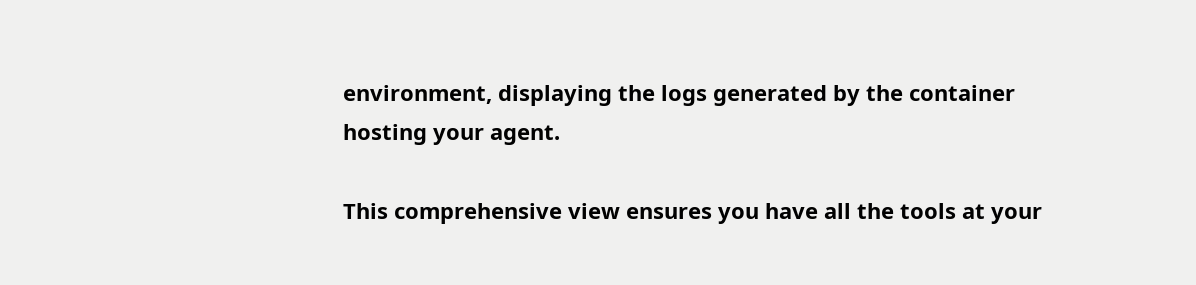environment, displaying the logs generated by the container hosting your agent.

This comprehensive view ensures you have all the tools at your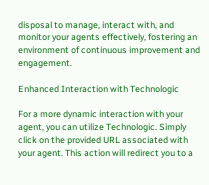disposal to manage, interact with, and monitor your agents effectively, fostering an environment of continuous improvement and engagement.

Enhanced Interaction with Technologic

For a more dynamic interaction with your agent, you can utilize Technologic. Simply click on the provided URL associated with your agent. This action will redirect you to a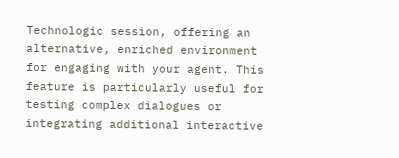Technologic session, offering an alternative, enriched environment for engaging with your agent. This feature is particularly useful for testing complex dialogues or integrating additional interactive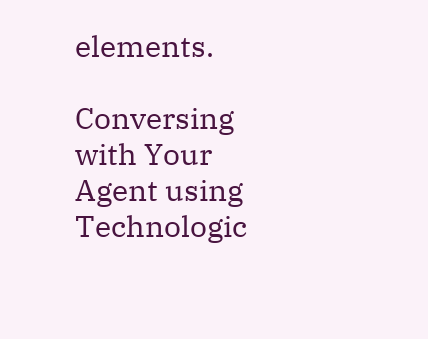elements.

Conversing with Your Agent using Technologic